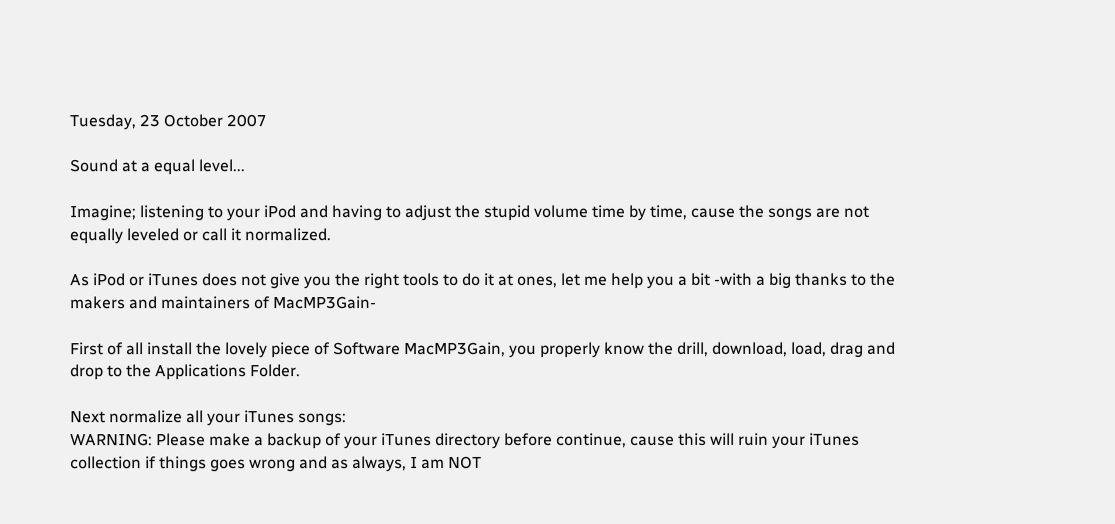Tuesday, 23 October 2007

Sound at a equal level...

Imagine; listening to your iPod and having to adjust the stupid volume time by time, cause the songs are not equally leveled or call it normalized.

As iPod or iTunes does not give you the right tools to do it at ones, let me help you a bit -with a big thanks to the makers and maintainers of MacMP3Gain-

First of all install the lovely piece of Software MacMP3Gain, you properly know the drill, download, load, drag and drop to the Applications Folder.

Next normalize all your iTunes songs:
WARNING: Please make a backup of your iTunes directory before continue, cause this will ruin your iTunes collection if things goes wrong and as always, I am NOT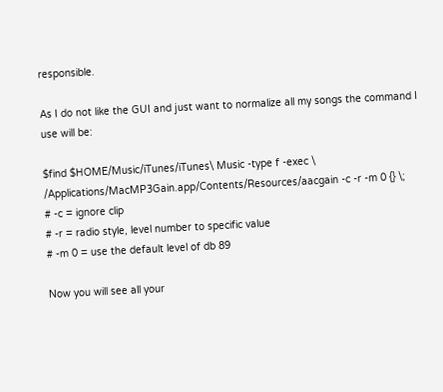responsible.

As I do not like the GUI and just want to normalize all my songs the command I use will be:

$find $HOME/Music/iTunes/iTunes\ Music -type f -exec \
/Applications/MacMP3Gain.app/Contents/Resources/aacgain -c -r -m 0 {} \;
# -c = ignore clip
# -r = radio style, level number to specific value
# -m 0 = use the default level of db 89

Now you will see all your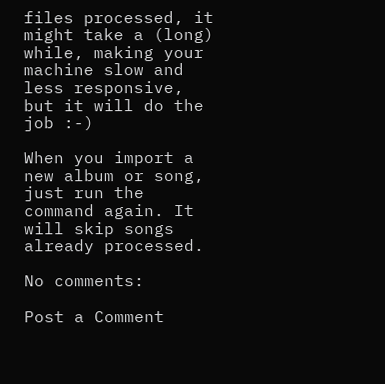files processed, it might take a (long) while, making your machine slow and less responsive, but it will do the job :-)

When you import a new album or song, just run the command again. It will skip songs already processed.

No comments:

Post a Comment